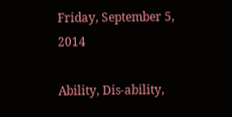Friday, September 5, 2014

Ability, Dis-ability,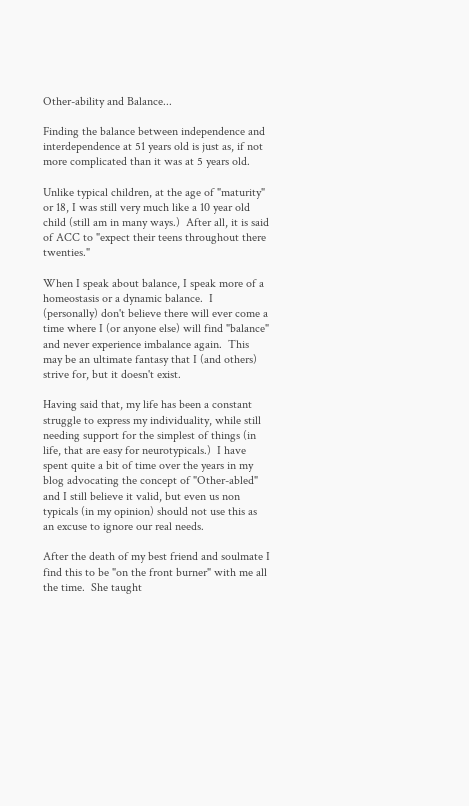Other-ability and Balance...

Finding the balance between independence and interdependence at 51 years old is just as, if not more complicated than it was at 5 years old.

Unlike typical children, at the age of "maturity" or 18, I was still very much like a 10 year old child (still am in many ways.)  After all, it is said of ACC to "expect their teens throughout there twenties."

When I speak about balance, I speak more of a homeostasis or a dynamic balance.  I (personally) don't believe there will ever come a time where I (or anyone else) will find "balance" and never experience imbalance again.  This may be an ultimate fantasy that I (and others) strive for, but it doesn't exist.

Having said that, my life has been a constant struggle to express my individuality, while still needing support for the simplest of things (in life, that are easy for neurotypicals.)  I have spent quite a bit of time over the years in my blog advocating the concept of "Other-abled" and I still believe it valid, but even us non typicals (in my opinion) should not use this as an excuse to ignore our real needs.

After the death of my best friend and soulmate I find this to be "on the front burner" with me all the time.  She taught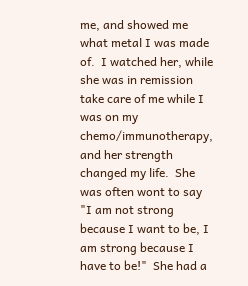me, and showed me what metal I was made of.  I watched her, while she was in remission take care of me while I was on my chemo/immunotherapy, and her strength changed my life.  She was often wont to say "I am not strong because I want to be, I am strong because I have to be!"  She had a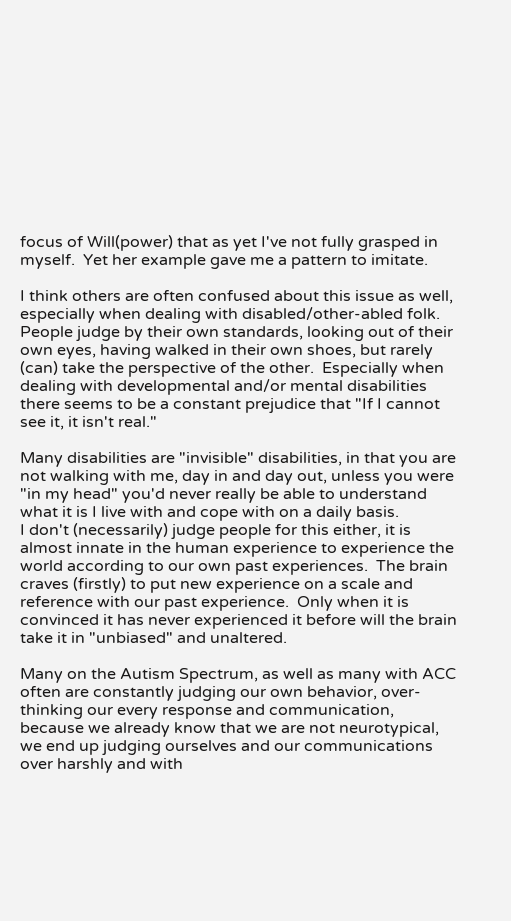focus of Will(power) that as yet I've not fully grasped in myself.  Yet her example gave me a pattern to imitate.

I think others are often confused about this issue as well, especially when dealing with disabled/other-abled folk.  People judge by their own standards, looking out of their own eyes, having walked in their own shoes, but rarely (can) take the perspective of the other.  Especially when dealing with developmental and/or mental disabilities there seems to be a constant prejudice that "If I cannot see it, it isn't real."

Many disabilities are "invisible" disabilities, in that you are not walking with me, day in and day out, unless you were "in my head" you'd never really be able to understand what it is I live with and cope with on a daily basis.
I don't (necessarily) judge people for this either, it is almost innate in the human experience to experience the world according to our own past experiences.  The brain craves (firstly) to put new experience on a scale and reference with our past experience.  Only when it is convinced it has never experienced it before will the brain take it in "unbiased" and unaltered.

Many on the Autism Spectrum, as well as many with ACC often are constantly judging our own behavior, over-thinking our every response and communication, because we already know that we are not neurotypical,  we end up judging ourselves and our communications over harshly and with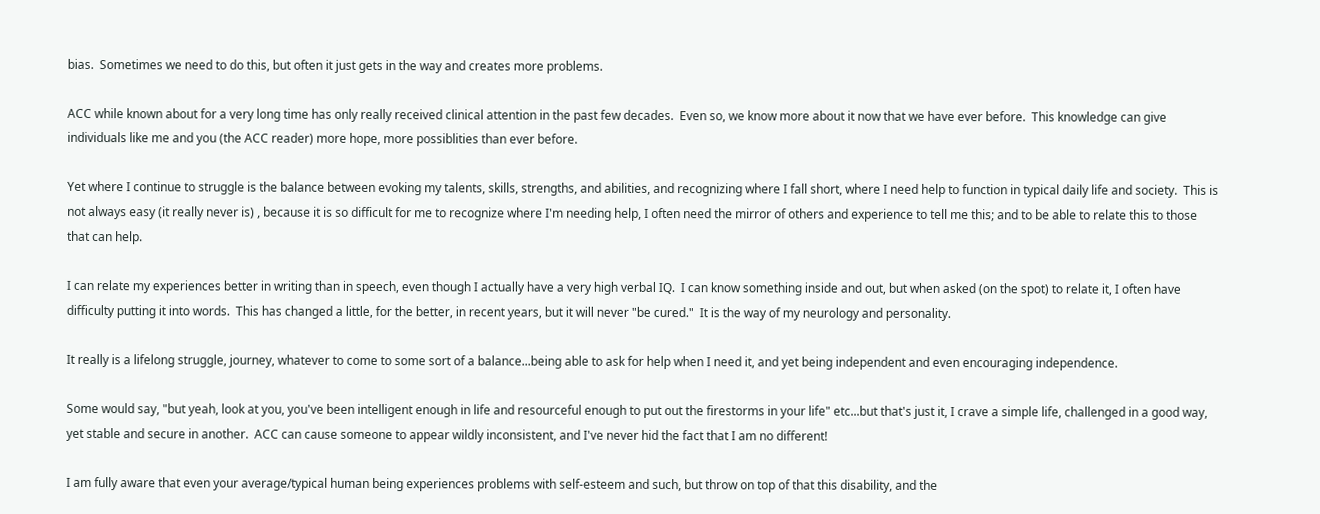bias.  Sometimes we need to do this, but often it just gets in the way and creates more problems.

ACC while known about for a very long time has only really received clinical attention in the past few decades.  Even so, we know more about it now that we have ever before.  This knowledge can give individuals like me and you (the ACC reader) more hope, more possiblities than ever before.

Yet where I continue to struggle is the balance between evoking my talents, skills, strengths, and abilities, and recognizing where I fall short, where I need help to function in typical daily life and society.  This is not always easy (it really never is) , because it is so difficult for me to recognize where I'm needing help, I often need the mirror of others and experience to tell me this; and to be able to relate this to those that can help.

I can relate my experiences better in writing than in speech, even though I actually have a very high verbal IQ.  I can know something inside and out, but when asked (on the spot) to relate it, I often have difficulty putting it into words.  This has changed a little, for the better, in recent years, but it will never "be cured."  It is the way of my neurology and personality.

It really is a lifelong struggle, journey, whatever to come to some sort of a balance...being able to ask for help when I need it, and yet being independent and even encouraging independence.

Some would say, "but yeah, look at you, you've been intelligent enough in life and resourceful enough to put out the firestorms in your life" etc...but that's just it, I crave a simple life, challenged in a good way, yet stable and secure in another.  ACC can cause someone to appear wildly inconsistent, and I've never hid the fact that I am no different!

I am fully aware that even your average/typical human being experiences problems with self-esteem and such, but throw on top of that this disability, and the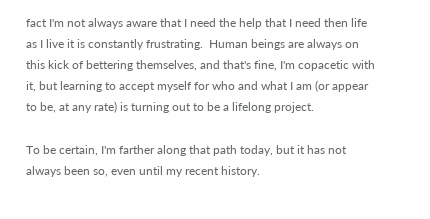fact I'm not always aware that I need the help that I need then life as I live it is constantly frustrating.  Human beings are always on this kick of bettering themselves, and that's fine, I'm copacetic with it, but learning to accept myself for who and what I am (or appear to be, at any rate) is turning out to be a lifelong project.

To be certain, I'm farther along that path today, but it has not always been so, even until my recent history.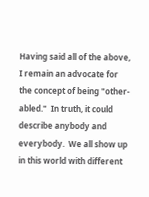Having said all of the above, I remain an advocate for the concept of being "other-abled."  In truth, it could describe anybody and everybody.  We all show up in this world with different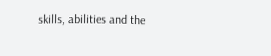skills, abilities and the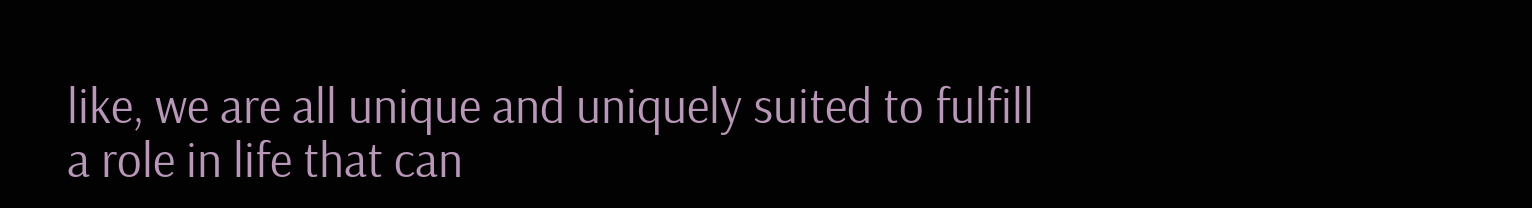like, we are all unique and uniquely suited to fulfill a role in life that can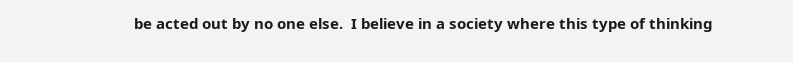be acted out by no one else.  I believe in a society where this type of thinking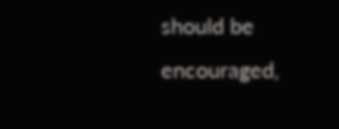should be encouraged,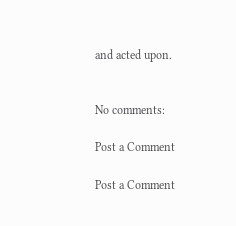and acted upon.


No comments:

Post a Comment

Post a Comment